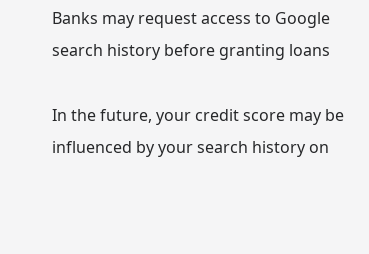Banks may request access to Google search history before granting loans

In the future, your credit score may be influenced by your search history on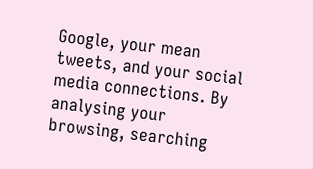Google, your mean tweets, and your social media connections. By analysing your browsing, searching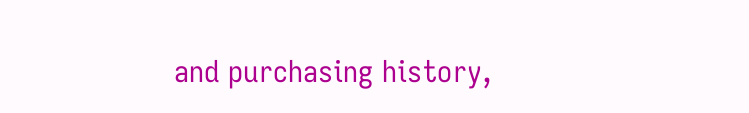and purchasing history,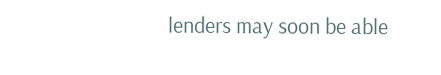lenders may soon be able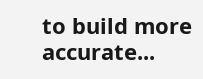to build more accurate...